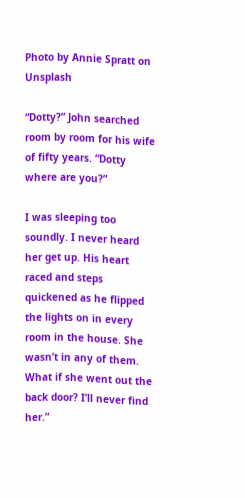Photo by Annie Spratt on Unsplash

“Dotty?” John searched room by room for his wife of fifty years. “Dotty where are you?”

I was sleeping too soundly. I never heard her get up. His heart raced and steps quickened as he flipped the lights on in every room in the house. She wasn’t in any of them. What if she went out the back door? I’ll never find her.”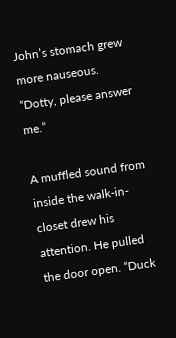John’s stomach grew more nauseous. “Dotty, please answer me.”

A muffled sound from inside the walk-in-closet drew his attention. He pulled the door open. “Duck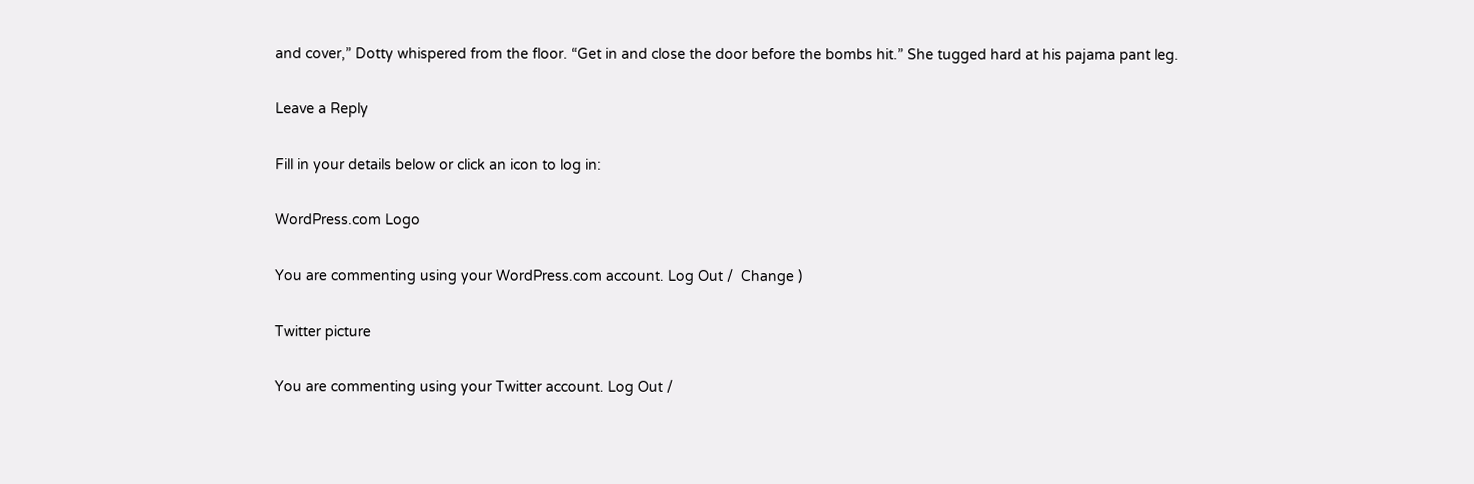and cover,” Dotty whispered from the floor. “Get in and close the door before the bombs hit.” She tugged hard at his pajama pant leg.

Leave a Reply

Fill in your details below or click an icon to log in:

WordPress.com Logo

You are commenting using your WordPress.com account. Log Out /  Change )

Twitter picture

You are commenting using your Twitter account. Log Out /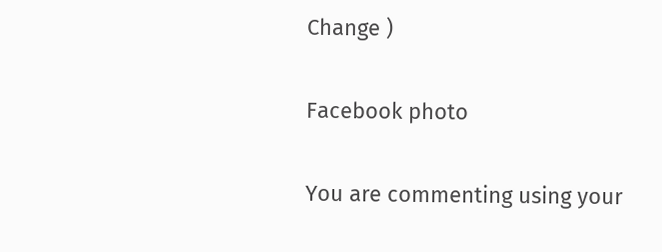Change )

Facebook photo

You are commenting using your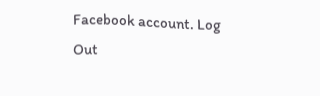Facebook account. Log Out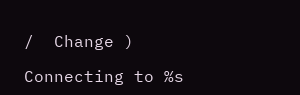/  Change )

Connecting to %s